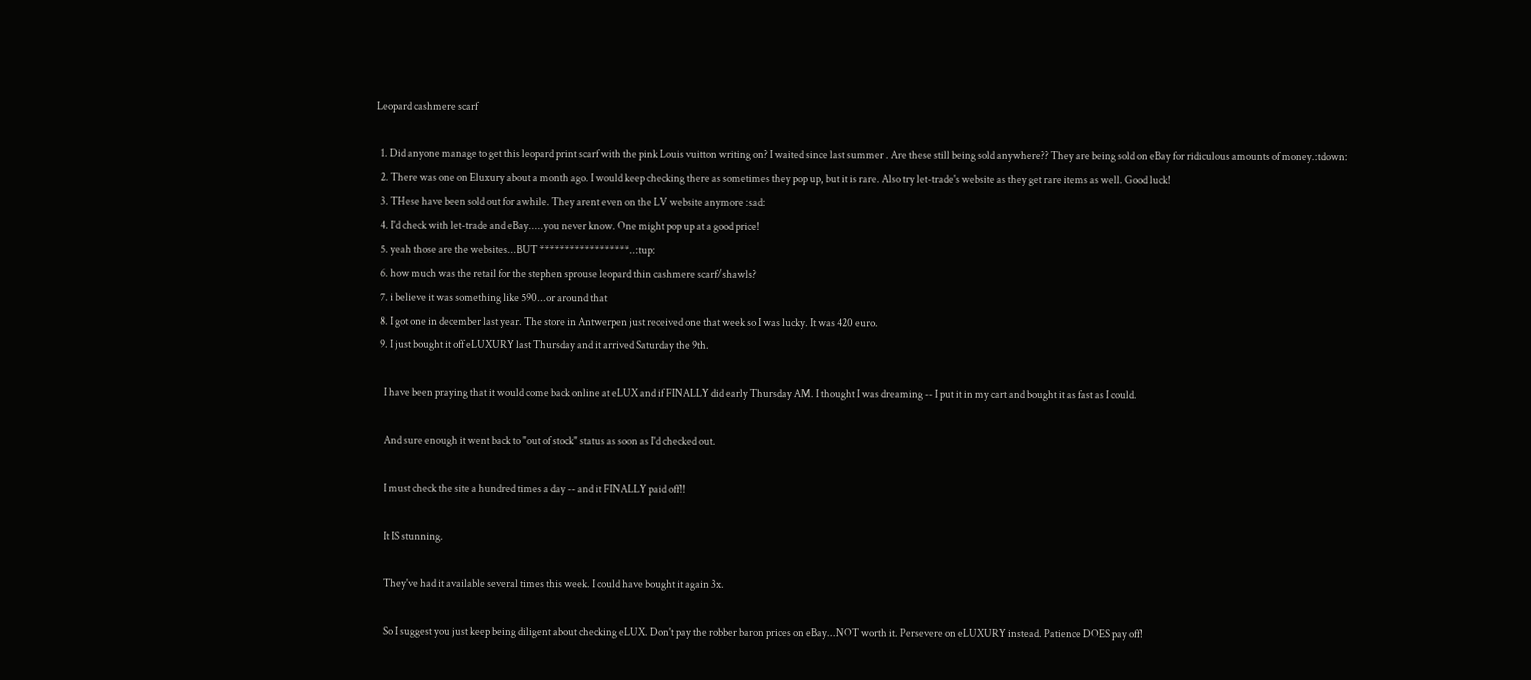Leopard cashmere scarf

  1. Did anyone manage to get this leopard print scarf with the pink Louis vuitton writing on? I waited since last summer . Are these still being sold anywhere?? They are being sold on eBay for ridiculous amounts of money.:tdown:
  2. There was one on Eluxury about a month ago. I would keep checking there as sometimes they pop up, but it is rare. Also try let-trade's website as they get rare items as well. Good luck!
  3. THese have been sold out for awhile. They arent even on the LV website anymore :sad:
  4. I'd check with let-trade and eBay.....you never know. One might pop up at a good price!
  5. yeah those are the websites...BUT ******************..:tup:
  6. how much was the retail for the stephen sprouse leopard thin cashmere scarf/shawls?
  7. i believe it was something like 590...or around that
  8. I got one in december last year. The store in Antwerpen just received one that week so I was lucky. It was 420 euro.
  9. I just bought it off eLUXURY last Thursday and it arrived Saturday the 9th.

    I have been praying that it would come back online at eLUX and if FINALLY did early Thursday AM. I thought I was dreaming -- I put it in my cart and bought it as fast as I could.

    And sure enough it went back to "out of stock" status as soon as I'd checked out.

    I must check the site a hundred times a day -- and it FINALLY paid off!!

    It IS stunning.

    They've had it available several times this week. I could have bought it again 3x.

    So I suggest you just keep being diligent about checking eLUX. Don't pay the robber baron prices on eBay...NOT worth it. Persevere on eLUXURY instead. Patience DOES pay off!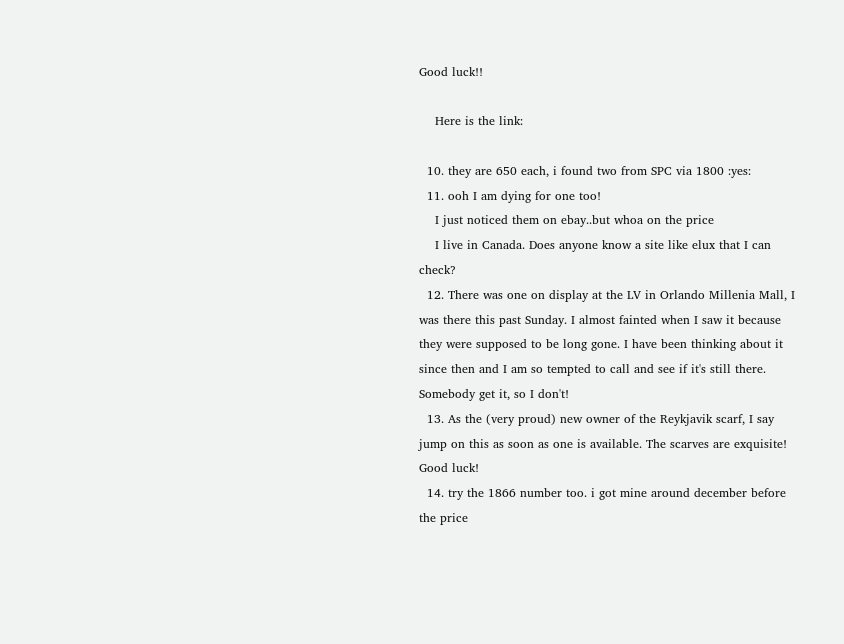Good luck!!

    Here is the link:

  10. they are 650 each, i found two from SPC via 1800 :yes:
  11. ooh I am dying for one too!
    I just noticed them on ebay..but whoa on the price
    I live in Canada. Does anyone know a site like elux that I can check?
  12. There was one on display at the LV in Orlando Millenia Mall, I was there this past Sunday. I almost fainted when I saw it because they were supposed to be long gone. I have been thinking about it since then and I am so tempted to call and see if it's still there. Somebody get it, so I don't!
  13. As the (very proud) new owner of the Reykjavik scarf, I say jump on this as soon as one is available. The scarves are exquisite! Good luck!
  14. try the 1866 number too. i got mine around december before the price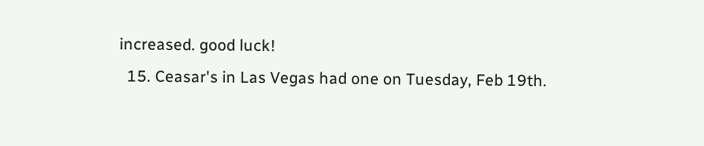increased. good luck!
  15. Ceasar's in Las Vegas had one on Tuesday, Feb 19th.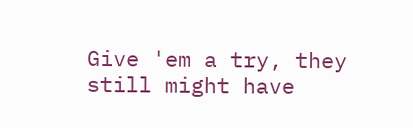Give 'em a try, they still might have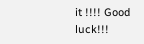it !!!! Good luck!!!